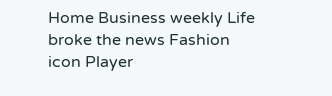Home Business weekly Life broke the news Fashion icon Player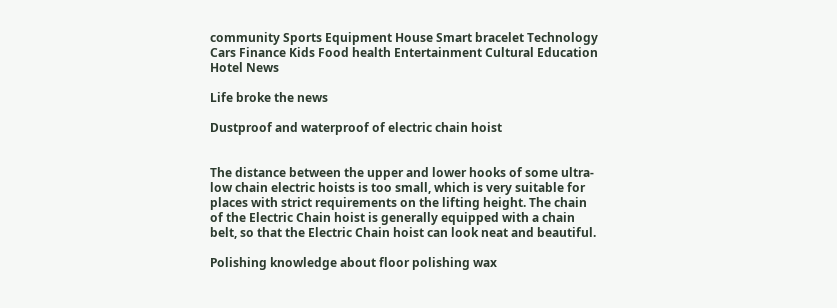community Sports Equipment House Smart bracelet Technology Cars Finance Kids Food health Entertainment Cultural Education Hotel News

Life broke the news

Dustproof and waterproof of electric chain hoist


The distance between the upper and lower hooks of some ultra-low chain electric hoists is too small, which is very suitable for places with strict requirements on the lifting height. The chain of the Electric Chain hoist is generally equipped with a chain belt, so that the Electric Chain hoist can look neat and beautiful.

Polishing knowledge about floor polishing wax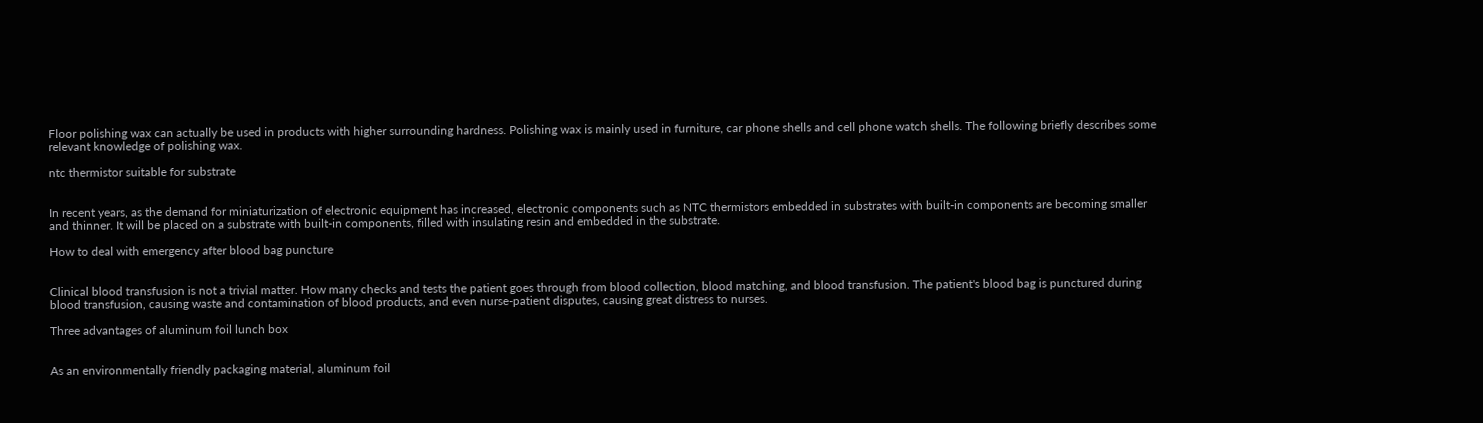Floor polishing wax can actually be used in products with higher surrounding hardness. Polishing wax is mainly used in furniture, car phone shells and cell phone watch shells. The following briefly describes some relevant knowledge of polishing wax.

ntc thermistor suitable for substrate


In recent years, as the demand for miniaturization of electronic equipment has increased, electronic components such as NTC thermistors embedded in substrates with built-in components are becoming smaller and thinner. It will be placed on a substrate with built-in components, filled with insulating resin and embedded in the substrate.

How to deal with emergency after blood bag puncture


Clinical blood transfusion is not a trivial matter. How many checks and tests the patient goes through from blood collection, blood matching, and blood transfusion. The patient's blood bag is punctured during blood transfusion, causing waste and contamination of blood products, and even nurse-patient disputes, causing great distress to nurses.

Three advantages of aluminum foil lunch box


As an environmentally friendly packaging material, aluminum foil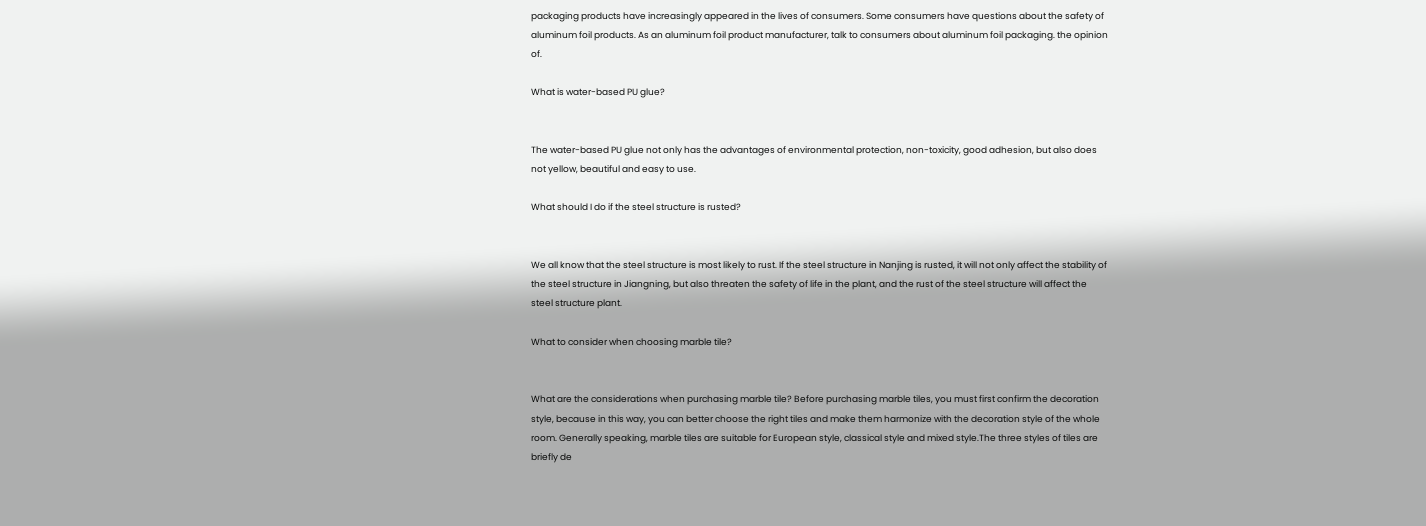packaging products have increasingly appeared in the lives of consumers. Some consumers have questions about the safety of aluminum foil products. As an aluminum foil product manufacturer, talk to consumers about aluminum foil packaging. the opinion of.

What is water-based PU glue?


The water-based PU glue not only has the advantages of environmental protection, non-toxicity, good adhesion, but also does not yellow, beautiful and easy to use.

What should I do if the steel structure is rusted?


We all know that the steel structure is most likely to rust. If the steel structure in Nanjing is rusted, it will not only affect the stability of the steel structure in Jiangning, but also threaten the safety of life in the plant, and the rust of the steel structure will affect the steel structure plant.

What to consider when choosing marble tile?


What are the considerations when purchasing marble tile? Before purchasing marble tiles, you must first confirm the decoration style, because in this way, you can better choose the right tiles and make them harmonize with the decoration style of the whole room. Generally speaking, marble tiles are suitable for European style, classical style and mixed style.The three styles of tiles are briefly de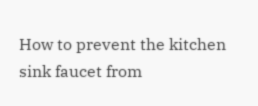How to prevent the kitchen sink faucet from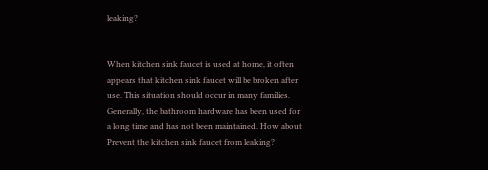leaking?


When kitchen sink faucet is used at home, it often appears that kitchen sink faucet will be broken after use. This situation should occur in many families. Generally, the bathroom hardware has been used for a long time and has not been maintained. How about Prevent the kitchen sink faucet from leaking?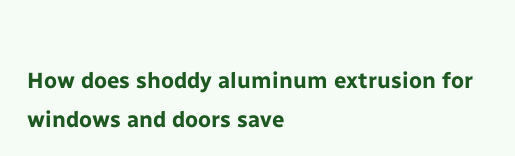How does shoddy aluminum extrusion for windows and doors save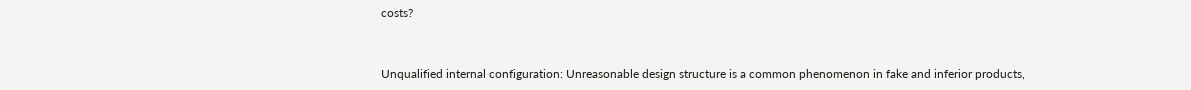costs?


Unqualified internal configuration: Unreasonable design structure is a common phenomenon in fake and inferior products,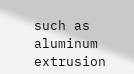such as aluminum extrusion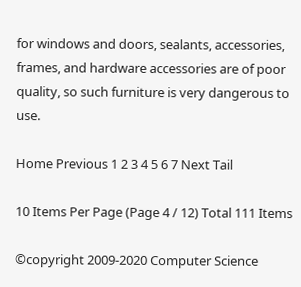for windows and doors, sealants, accessories, frames, and hardware accessories are of poor quality, so such furniture is very dangerous to use.

Home Previous 1 2 3 4 5 6 7 Next Tail

10 Items Per Page (Page 4 / 12) Total 111 Items

©copyright 2009-2020 Computer Science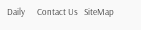Daily      Contact Us   SiteMap